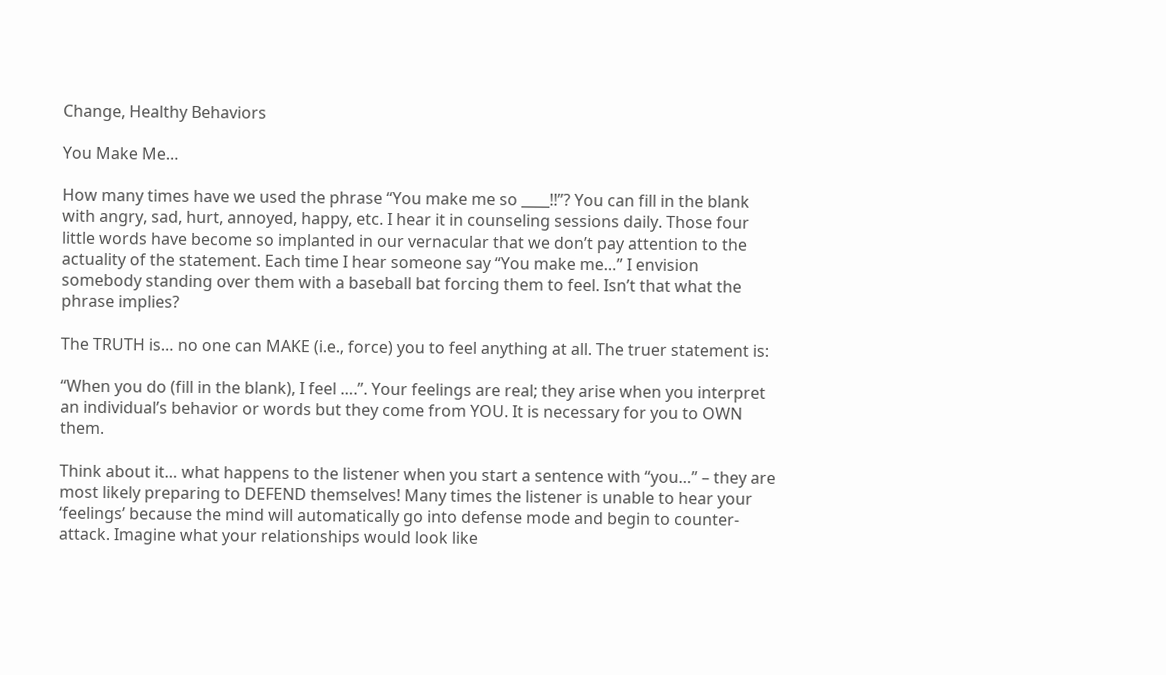Change, Healthy Behaviors

You Make Me…

How many times have we used the phrase “You make me so ____!!”? You can fill in the blank with angry, sad, hurt, annoyed, happy, etc. I hear it in counseling sessions daily. Those four little words have become so implanted in our vernacular that we don’t pay attention to the actuality of the statement. Each time I hear someone say “You make me…” I envision somebody standing over them with a baseball bat forcing them to feel. Isn’t that what the phrase implies?

The TRUTH is… no one can MAKE (i.e., force) you to feel anything at all. The truer statement is:

“When you do (fill in the blank), I feel ….”. Your feelings are real; they arise when you interpret an individual’s behavior or words but they come from YOU. It is necessary for you to OWN them.

Think about it… what happens to the listener when you start a sentence with “you…” – they are most likely preparing to DEFEND themselves! Many times the listener is unable to hear your ‘feelings’ because the mind will automatically go into defense mode and begin to counter-attack. Imagine what your relationships would look like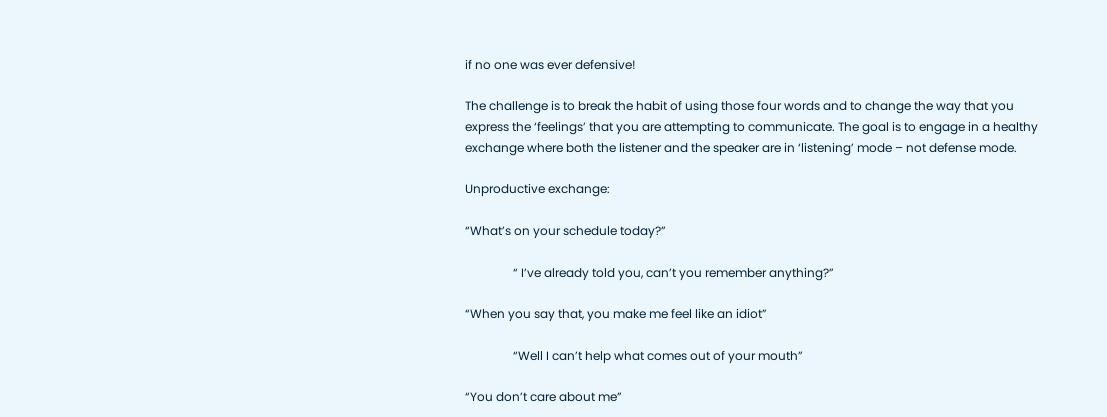if no one was ever defensive!

The challenge is to break the habit of using those four words and to change the way that you express the ‘feelings’ that you are attempting to communicate. The goal is to engage in a healthy exchange where both the listener and the speaker are in ‘listening’ mode – not defense mode.

Unproductive exchange:

“What’s on your schedule today?”

                “ I’ve already told you, can’t you remember anything?”

“When you say that, you make me feel like an idiot”

                “Well I can’t help what comes out of your mouth”

“You don’t care about me”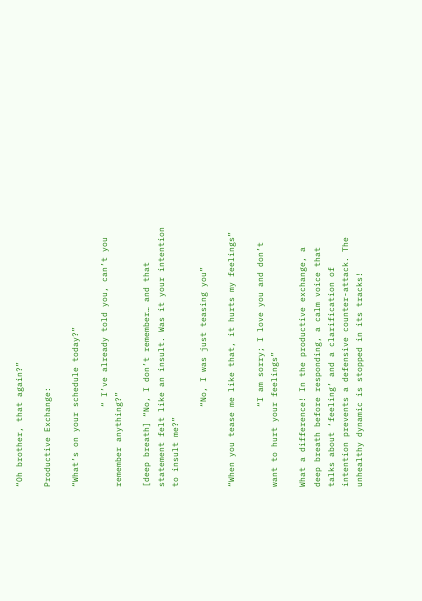“Oh brother, that again?”

Productive Exchange:

“What’s on your schedule today?”

                “ I’ve already told you, can’t you remember anything?”

[deep breath] “No, I don’t remember… and that statement felt like an insult. Was it your intention to insult me?”

                “No, I was just teasing you”

“When you tease me like that, it hurts my feelings”

                “I am sorry; I love you and don’t want to hurt your feelings”

What a difference! In the productive exchange, a deep breath before responding, a calm voice that talks about ‘feeling’ and a clarification of intention prevents a defensive counter-attack. The unhealthy dynamic is stopped in its tracks!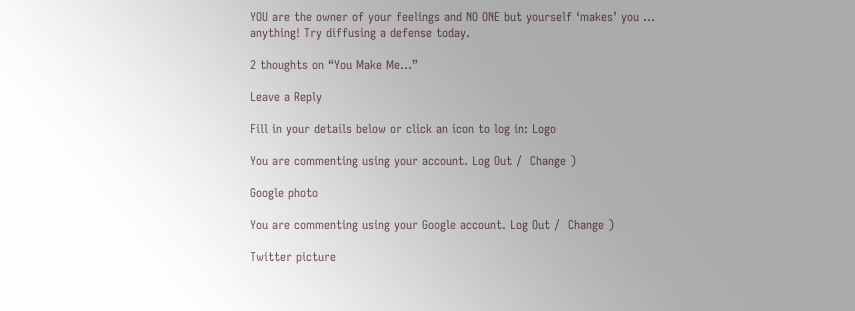YOU are the owner of your feelings and NO ONE but yourself ‘makes’ you … anything! Try diffusing a defense today.

2 thoughts on “You Make Me…”

Leave a Reply

Fill in your details below or click an icon to log in: Logo

You are commenting using your account. Log Out /  Change )

Google photo

You are commenting using your Google account. Log Out /  Change )

Twitter picture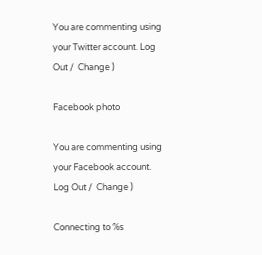You are commenting using your Twitter account. Log Out /  Change )

Facebook photo

You are commenting using your Facebook account. Log Out /  Change )

Connecting to %s